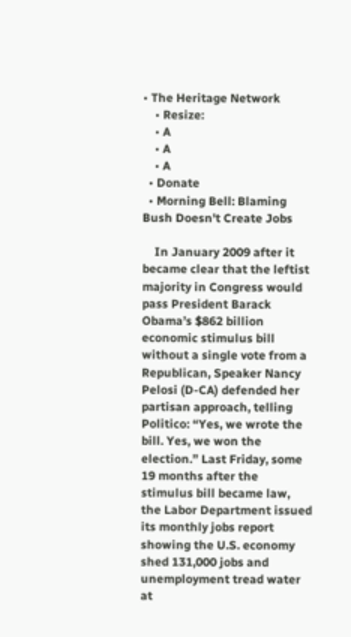• The Heritage Network
    • Resize:
    • A
    • A
    • A
  • Donate
  • Morning Bell: Blaming Bush Doesn't Create Jobs

    In January 2009 after it became clear that the leftist majority in Congress would pass President Barack Obama’s $862 billion economic stimulus bill without a single vote from a Republican, Speaker Nancy Pelosi (D-CA) defended her partisan approach, telling Politico: “Yes, we wrote the bill. Yes, we won the election.” Last Friday, some 19 months after the stimulus bill became law, the Labor Department issued its monthly jobs report showing the U.S. economy shed 131,000 jobs and unemployment tread water at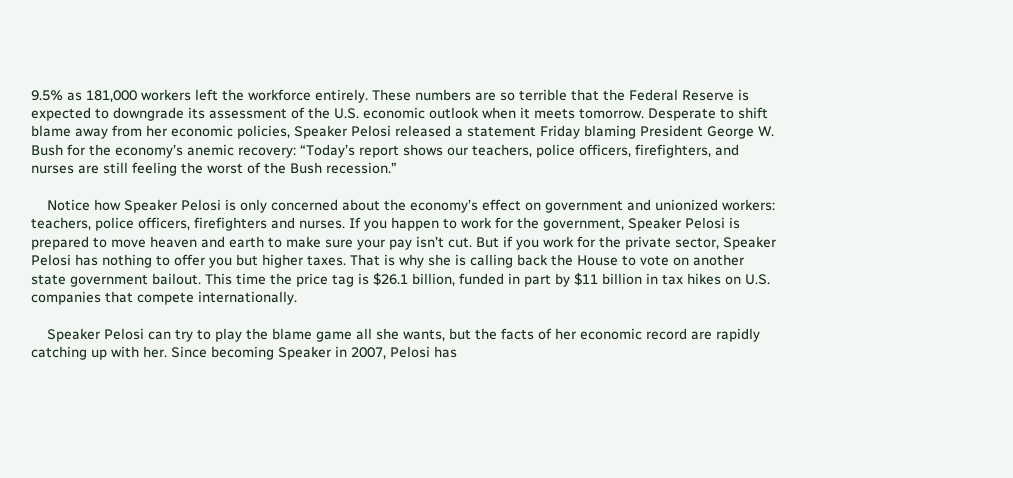9.5% as 181,000 workers left the workforce entirely. These numbers are so terrible that the Federal Reserve is expected to downgrade its assessment of the U.S. economic outlook when it meets tomorrow. Desperate to shift blame away from her economic policies, Speaker Pelosi released a statement Friday blaming President George W. Bush for the economy’s anemic recovery: “Today’s report shows our teachers, police officers, firefighters, and nurses are still feeling the worst of the Bush recession.”

    Notice how Speaker Pelosi is only concerned about the economy’s effect on government and unionized workers: teachers, police officers, firefighters and nurses. If you happen to work for the government, Speaker Pelosi is prepared to move heaven and earth to make sure your pay isn’t cut. But if you work for the private sector, Speaker Pelosi has nothing to offer you but higher taxes. That is why she is calling back the House to vote on another state government bailout. This time the price tag is $26.1 billion, funded in part by $11 billion in tax hikes on U.S. companies that compete internationally.

    Speaker Pelosi can try to play the blame game all she wants, but the facts of her economic record are rapidly catching up with her. Since becoming Speaker in 2007, Pelosi has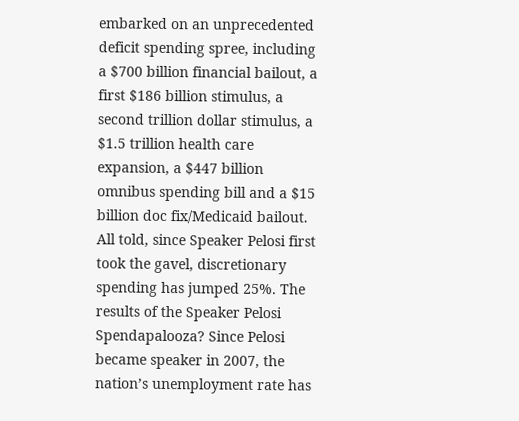embarked on an unprecedented deficit spending spree, including a $700 billion financial bailout, a first $186 billion stimulus, a second trillion dollar stimulus, a $1.5 trillion health care expansion, a $447 billion omnibus spending bill and a $15 billion doc fix/Medicaid bailout. All told, since Speaker Pelosi first took the gavel, discretionary spending has jumped 25%. The results of the Speaker Pelosi Spendapalooza? Since Pelosi became speaker in 2007, the nation’s unemployment rate has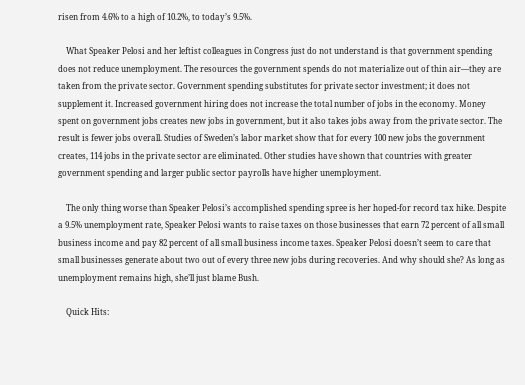risen from 4.6% to a high of 10.2%, to today’s 9.5%.

    What Speaker Pelosi and her leftist colleagues in Congress just do not understand is that government spending does not reduce unemployment. The resources the government spends do not materialize out of thin air—they are taken from the private sector. Government spending substitutes for private sector investment; it does not supplement it. Increased government hiring does not increase the total number of jobs in the economy. Money spent on government jobs creates new jobs in government, but it also takes jobs away from the private sector. The result is fewer jobs overall. Studies of Sweden’s labor market show that for every 100 new jobs the government creates, 114 jobs in the private sector are eliminated. Other studies have shown that countries with greater government spending and larger public sector payrolls have higher unemployment.

    The only thing worse than Speaker Pelosi’s accomplished spending spree is her hoped-for record tax hike. Despite a 9.5% unemployment rate, Speaker Pelosi wants to raise taxes on those businesses that earn 72 percent of all small business income and pay 82 percent of all small business income taxes. Speaker Pelosi doesn’t seem to care that small businesses generate about two out of every three new jobs during recoveries. And why should she? As long as unemployment remains high, she’ll just blame Bush.

    Quick Hits: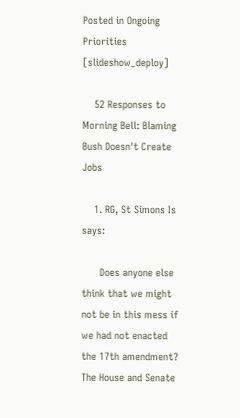Posted in Ongoing Priorities [slideshow_deploy]

    52 Responses to Morning Bell: Blaming Bush Doesn't Create Jobs

    1. RG, St Simons Is says:

      Does anyone else think that we might not be in this mess if we had not enacted the 17th amendment? The House and Senate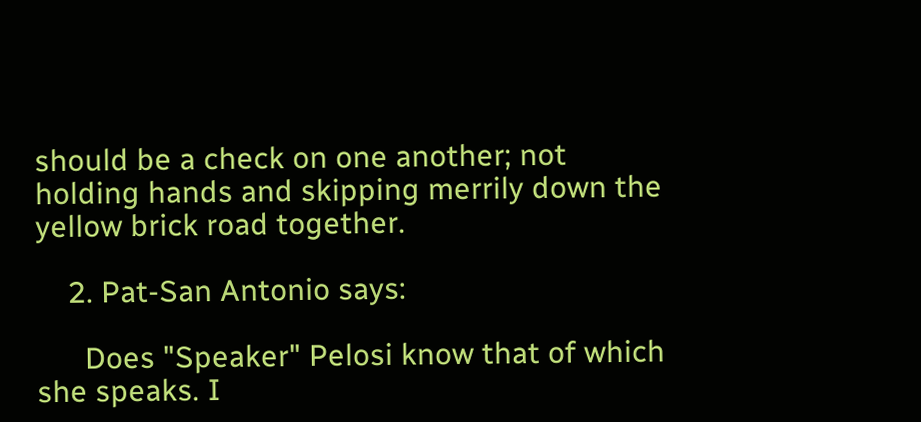should be a check on one another; not holding hands and skipping merrily down the yellow brick road together.

    2. Pat-San Antonio says:

      Does "Speaker" Pelosi know that of which she speaks. I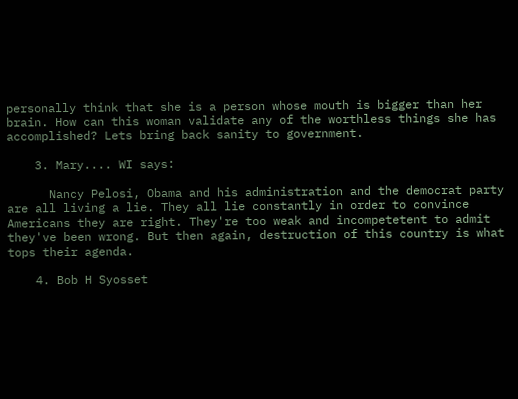personally think that she is a person whose mouth is bigger than her brain. How can this woman validate any of the worthless things she has accomplished? Lets bring back sanity to government.

    3. Mary.... WI says:

      Nancy Pelosi, Obama and his administration and the democrat party are all living a lie. They all lie constantly in order to convince Americans they are right. They're too weak and incompetetent to admit they've been wrong. But then again, destruction of this country is what tops their agenda.

    4. Bob H Syosset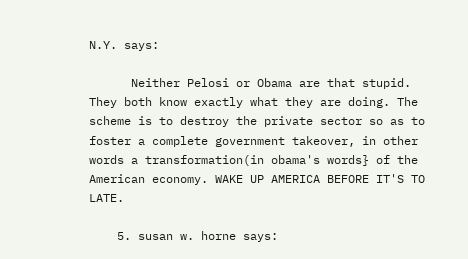N.Y. says:

      Neither Pelosi or Obama are that stupid. They both know exactly what they are doing. The scheme is to destroy the private sector so as to foster a complete government takeover, in other words a transformation(in obama's words} of the American economy. WAKE UP AMERICA BEFORE IT'S TO LATE.

    5. susan w. horne says: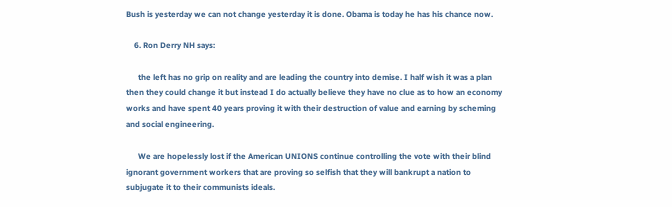Bush is yesterday we can not change yesterday it is done. Obama is today he has his chance now.

    6. Ron Derry NH says:

      the left has no grip on reality and are leading the country into demise. I half wish it was a plan then they could change it but instead I do actually believe they have no clue as to how an economy works and have spent 40 years proving it with their destruction of value and earning by scheming and social engineering.

      We are hopelessly lost if the American UNIONS continue controlling the vote with their blind ignorant government workers that are proving so selfish that they will bankrupt a nation to subjugate it to their communists ideals.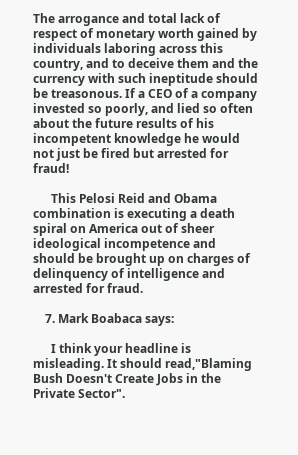The arrogance and total lack of respect of monetary worth gained by individuals laboring across this country, and to deceive them and the currency with such ineptitude should be treasonous. If a CEO of a company invested so poorly, and lied so often about the future results of his incompetent knowledge he would not just be fired but arrested for fraud!

      This Pelosi Reid and Obama combination is executing a death spiral on America out of sheer ideological incompetence and should be brought up on charges of delinquency of intelligence and arrested for fraud.

    7. Mark Boabaca says:

      I think your headline is misleading. It should read,"Blaming Bush Doesn't Create Jobs in the Private Sector".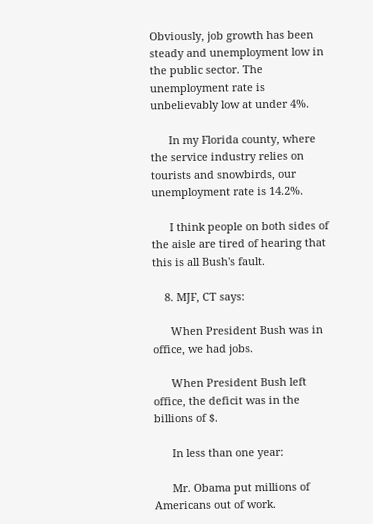Obviously, job growth has been steady and unemployment low in the public sector. The unemployment rate is unbelievably low at under 4%.

      In my Florida county, where the service industry relies on tourists and snowbirds, our unemployment rate is 14.2%.

      I think people on both sides of the aisle are tired of hearing that this is all Bush's fault.

    8. MJF, CT says:

      When President Bush was in office, we had jobs.

      When President Bush left office, the deficit was in the billions of $.

      In less than one year:

      Mr. Obama put millions of Americans out of work.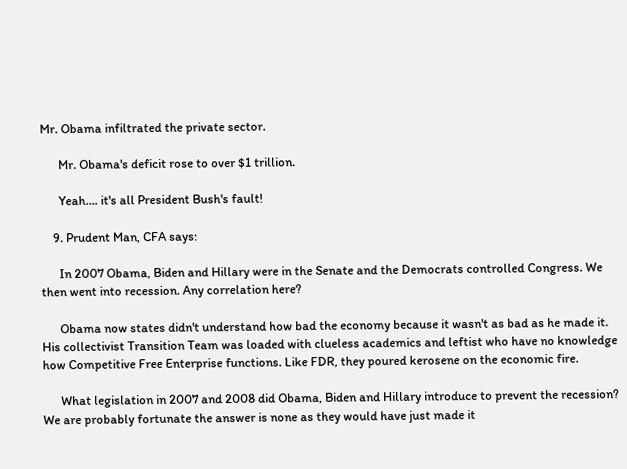Mr. Obama infiltrated the private sector.

      Mr. Obama's deficit rose to over $1 trillion.

      Yeah…. it's all President Bush's fault!

    9. Prudent Man, CFA says:

      In 2007 Obama, Biden and Hillary were in the Senate and the Democrats controlled Congress. We then went into recession. Any correlation here?

      Obama now states didn't understand how bad the economy because it wasn't as bad as he made it. His collectivist Transition Team was loaded with clueless academics and leftist who have no knowledge how Competitive Free Enterprise functions. Like FDR, they poured kerosene on the economic fire.

      What legislation in 2007 and 2008 did Obama, Biden and Hillary introduce to prevent the recession? We are probably fortunate the answer is none as they would have just made it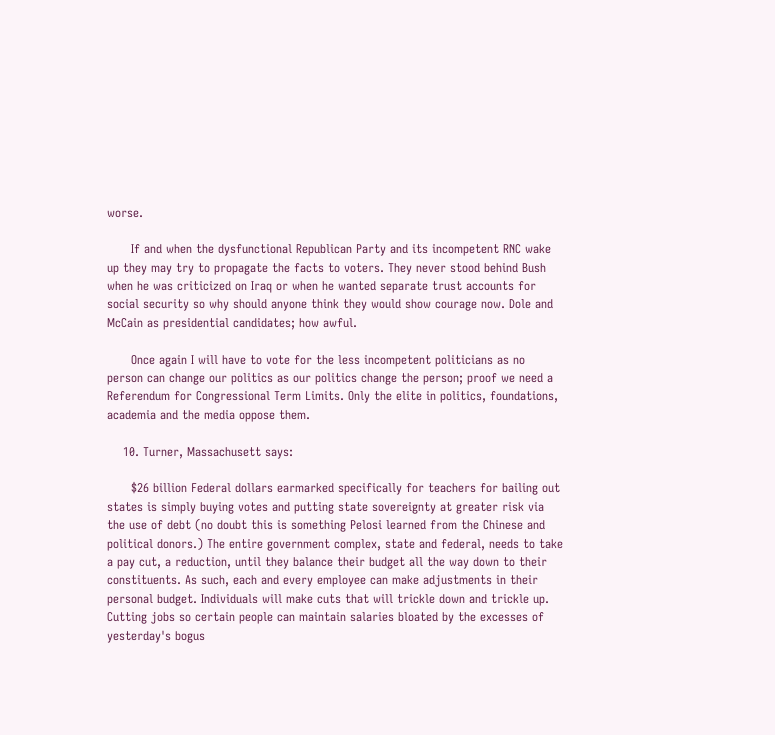worse.

      If and when the dysfunctional Republican Party and its incompetent RNC wake up they may try to propagate the facts to voters. They never stood behind Bush when he was criticized on Iraq or when he wanted separate trust accounts for social security so why should anyone think they would show courage now. Dole and McCain as presidential candidates; how awful.

      Once again I will have to vote for the less incompetent politicians as no person can change our politics as our politics change the person; proof we need a Referendum for Congressional Term Limits. Only the elite in politics, foundations, academia and the media oppose them.

    10. Turner, Massachusett says:

      $26 billion Federal dollars earmarked specifically for teachers for bailing out states is simply buying votes and putting state sovereignty at greater risk via the use of debt (no doubt this is something Pelosi learned from the Chinese and political donors.) The entire government complex, state and federal, needs to take a pay cut, a reduction, until they balance their budget all the way down to their constituents. As such, each and every employee can make adjustments in their personal budget. Individuals will make cuts that will trickle down and trickle up. Cutting jobs so certain people can maintain salaries bloated by the excesses of yesterday's bogus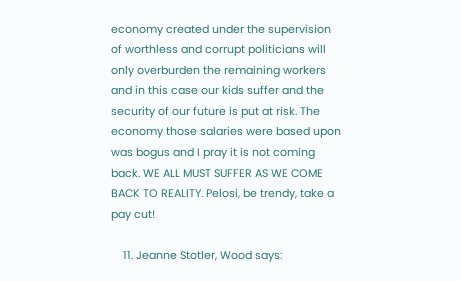economy created under the supervision of worthless and corrupt politicians will only overburden the remaining workers and in this case our kids suffer and the security of our future is put at risk. The economy those salaries were based upon was bogus and I pray it is not coming back. WE ALL MUST SUFFER AS WE COME BACK TO REALITY. Pelosi, be trendy, take a pay cut!

    11. Jeanne Stotler, Wood says: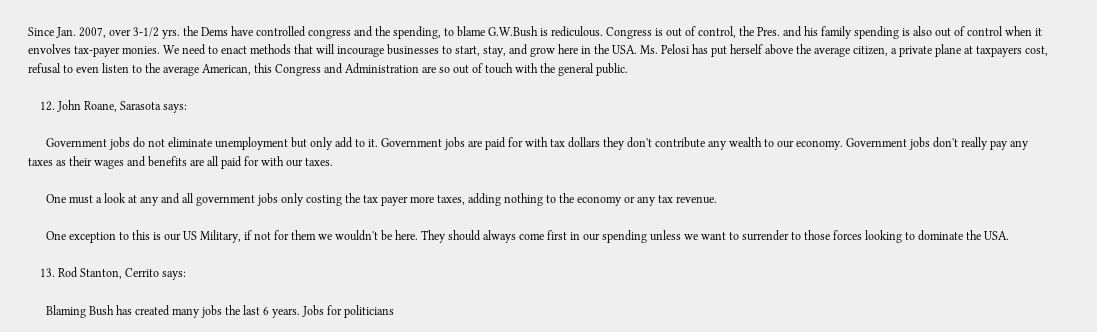Since Jan. 2007, over 3-1/2 yrs. the Dems have controlled congress and the spending, to blame G.W.Bush is rediculous. Congress is out of control, the Pres. and his family spending is also out of control when it envolves tax-payer monies. We need to enact methods that will incourage businesses to start, stay, and grow here in the USA. Ms. Pelosi has put herself above the average citizen, a private plane at taxpayers cost, refusal to even listen to the average American, this Congress and Administration are so out of touch with the general public.

    12. John Roane, Sarasota says:

      Government jobs do not eliminate unemployment but only add to it. Government jobs are paid for with tax dollars they don't contribute any wealth to our economy. Government jobs don't really pay any taxes as their wages and benefits are all paid for with our taxes.

      One must a look at any and all government jobs only costing the tax payer more taxes, adding nothing to the economy or any tax revenue.

      One exception to this is our US Military, if not for them we wouldn't be here. They should always come first in our spending unless we want to surrender to those forces looking to dominate the USA.

    13. Rod Stanton, Cerrito says:

      Blaming Bush has created many jobs the last 6 years. Jobs for politicians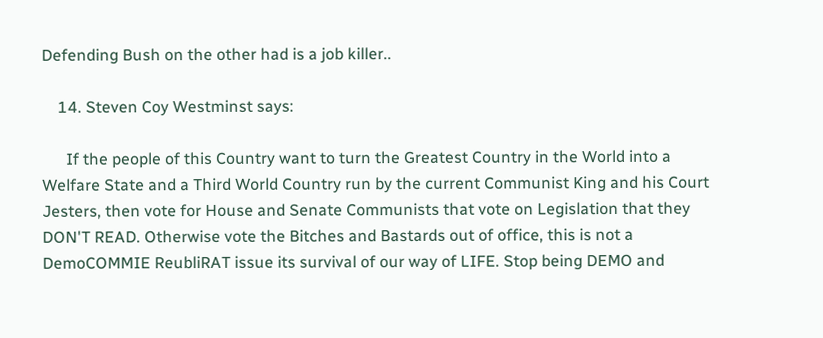Defending Bush on the other had is a job killer..

    14. Steven Coy Westminst says:

      If the people of this Country want to turn the Greatest Country in the World into a Welfare State and a Third World Country run by the current Communist King and his Court Jesters, then vote for House and Senate Communists that vote on Legislation that they DON'T READ. Otherwise vote the Bitches and Bastards out of office, this is not a DemoCOMMIE ReubliRAT issue its survival of our way of LIFE. Stop being DEMO and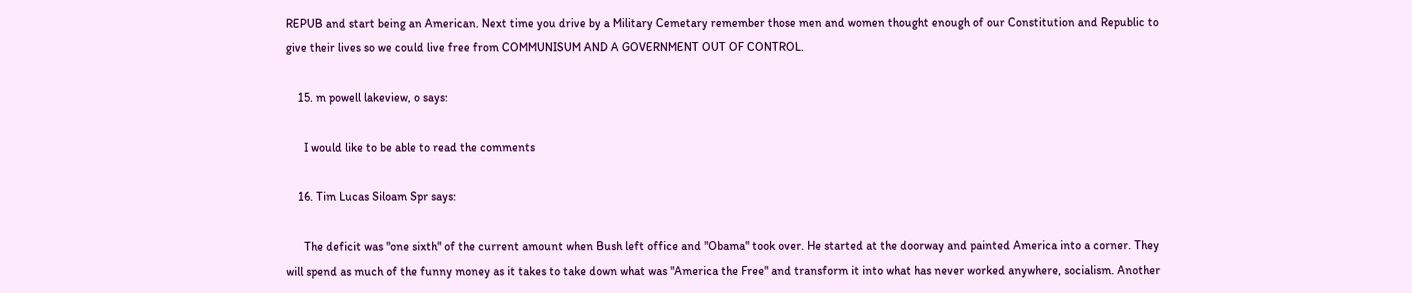REPUB and start being an American. Next time you drive by a Military Cemetary remember those men and women thought enough of our Constitution and Republic to give their lives so we could live free from COMMUNISUM AND A GOVERNMENT OUT OF CONTROL.

    15. m powell lakeview, o says:

      I would like to be able to read the comments

    16. Tim Lucas Siloam Spr says:

      The deficit was "one sixth" of the current amount when Bush left office and "Obama" took over. He started at the doorway and painted America into a corner. They will spend as much of the funny money as it takes to take down what was "America the Free" and transform it into what has never worked anywhere, socialism. Another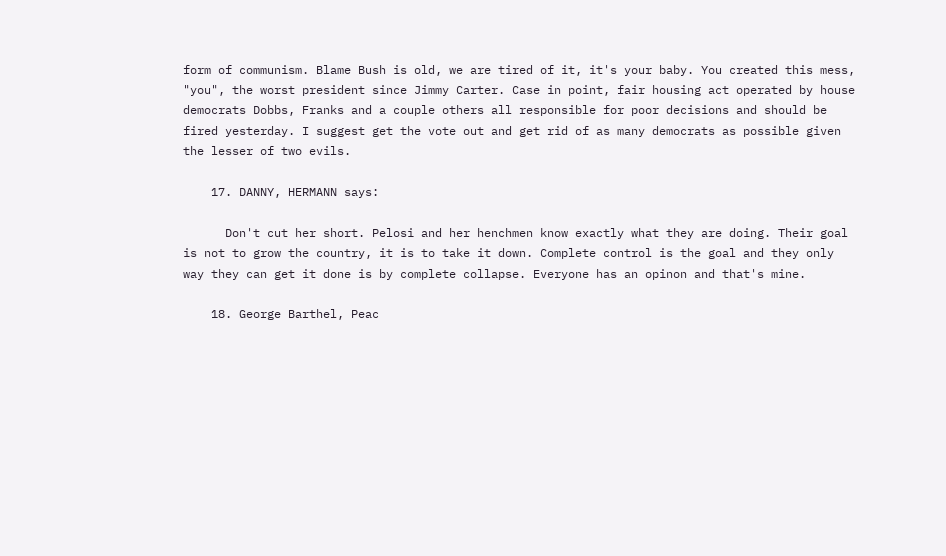form of communism. Blame Bush is old, we are tired of it, it's your baby. You created this mess, "you", the worst president since Jimmy Carter. Case in point, fair housing act operated by house democrats Dobbs, Franks and a couple others all responsible for poor decisions and should be fired yesterday. I suggest get the vote out and get rid of as many democrats as possible given the lesser of two evils.

    17. DANNY, HERMANN says:

      Don't cut her short. Pelosi and her henchmen know exactly what they are doing. Their goal is not to grow the country, it is to take it down. Complete control is the goal and they only way they can get it done is by complete collapse. Everyone has an opinon and that's mine.

    18. George Barthel, Peac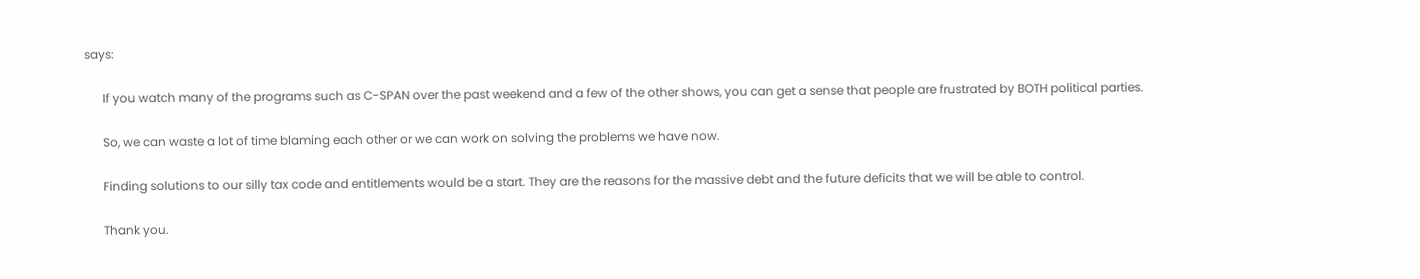says:

      If you watch many of the programs such as C-SPAN over the past weekend and a few of the other shows, you can get a sense that people are frustrated by BOTH political parties.

      So, we can waste a lot of time blaming each other or we can work on solving the problems we have now.

      Finding solutions to our silly tax code and entitlements would be a start. They are the reasons for the massive debt and the future deficits that we will be able to control.

      Thank you.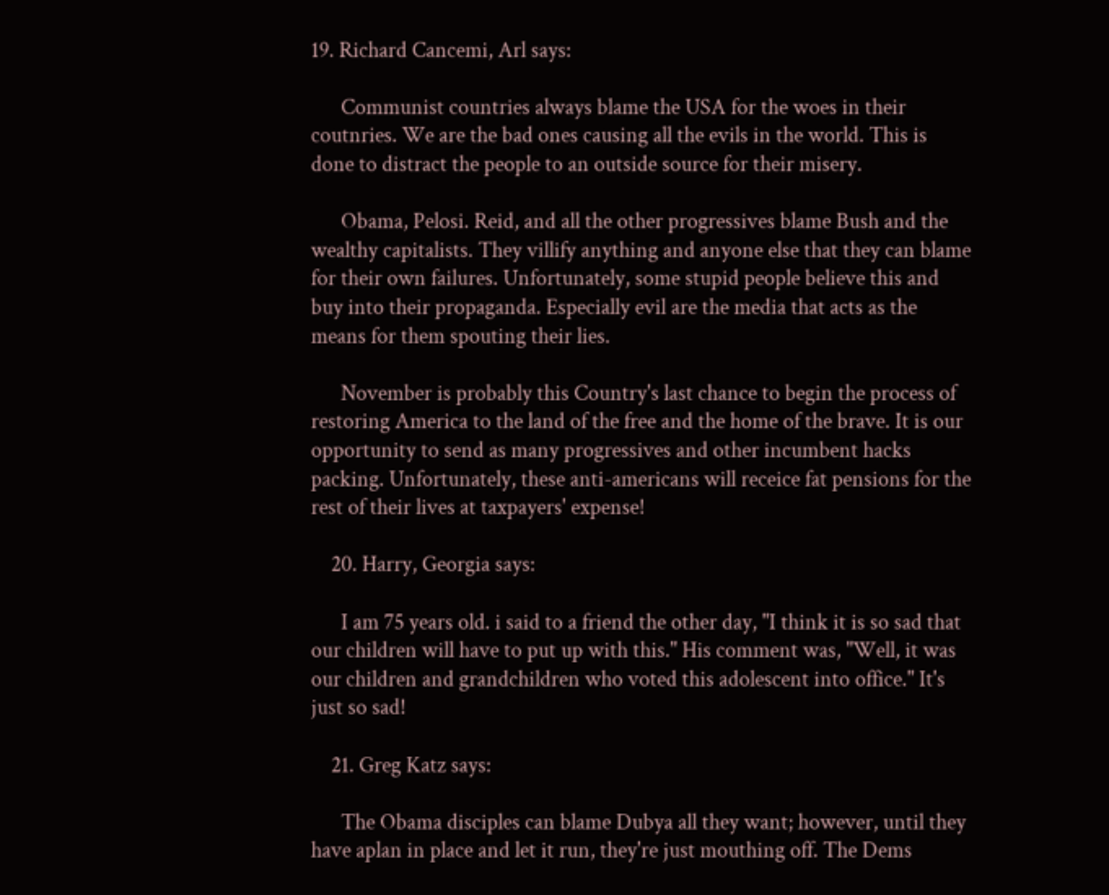19. Richard Cancemi, Arl says:

      Communist countries always blame the USA for the woes in their coutnries. We are the bad ones causing all the evils in the world. This is done to distract the people to an outside source for their misery.

      Obama, Pelosi. Reid, and all the other progressives blame Bush and the wealthy capitalists. They villify anything and anyone else that they can blame for their own failures. Unfortunately, some stupid people believe this and buy into their propaganda. Especially evil are the media that acts as the means for them spouting their lies.

      November is probably this Country's last chance to begin the process of restoring America to the land of the free and the home of the brave. It is our opportunity to send as many progressives and other incumbent hacks packing. Unfortunately, these anti-americans will receice fat pensions for the rest of their lives at taxpayers' expense!

    20. Harry, Georgia says:

      I am 75 years old. i said to a friend the other day, "I think it is so sad that our children will have to put up with this." His comment was, "Well, it was our children and grandchildren who voted this adolescent into office." It's just so sad!

    21. Greg Katz says:

      The Obama disciples can blame Dubya all they want; however, until they have aplan in place and let it run, they're just mouthing off. The Dems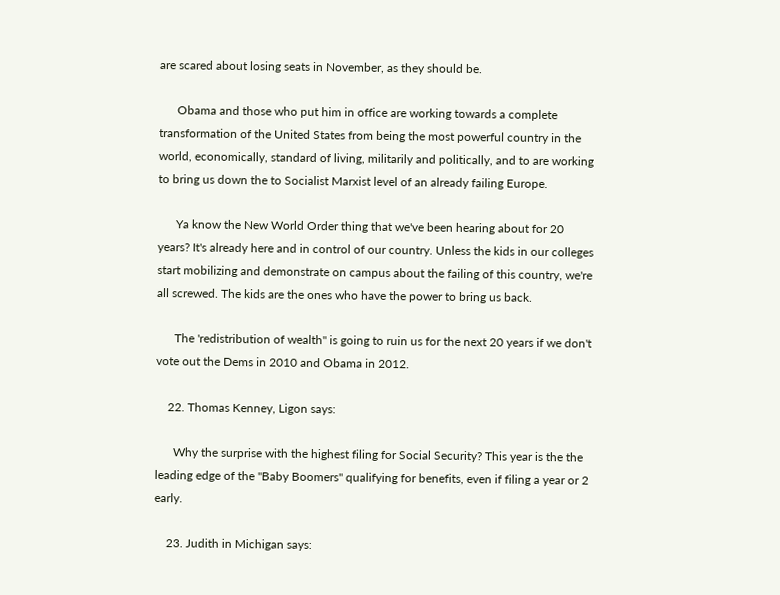are scared about losing seats in November, as they should be.

      Obama and those who put him in office are working towards a complete transformation of the United States from being the most powerful country in the world, economically, standard of living, militarily and politically, and to are working to bring us down the to Socialist Marxist level of an already failing Europe.

      Ya know the New World Order thing that we've been hearing about for 20 years? It's already here and in control of our country. Unless the kids in our colleges start mobilizing and demonstrate on campus about the failing of this country, we're all screwed. The kids are the ones who have the power to bring us back.

      The 'redistribution of wealth" is going to ruin us for the next 20 years if we don't vote out the Dems in 2010 and Obama in 2012.

    22. Thomas Kenney, Ligon says:

      Why the surprise with the highest filing for Social Security? This year is the the leading edge of the "Baby Boomers" qualifying for benefits, even if filing a year or 2 early.

    23. Judith in Michigan says: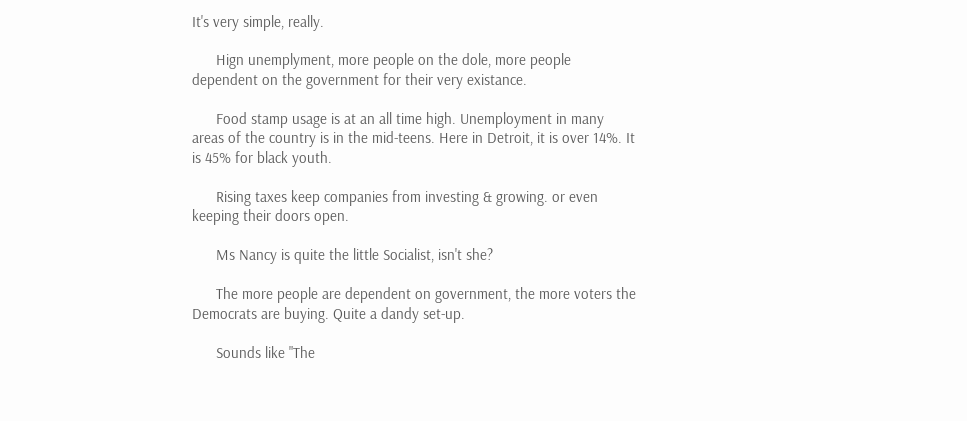It's very simple, really.

      Hign unemplyment, more people on the dole, more people dependent on the government for their very existance.

      Food stamp usage is at an all time high. Unemployment in many areas of the country is in the mid-teens. Here in Detroit, it is over 14%. It is 45% for black youth.

      Rising taxes keep companies from investing & growing. or even keeping their doors open.

      Ms Nancy is quite the little Socialist, isn't she?

      The more people are dependent on government, the more voters the Democrats are buying. Quite a dandy set-up.

      Sounds like "The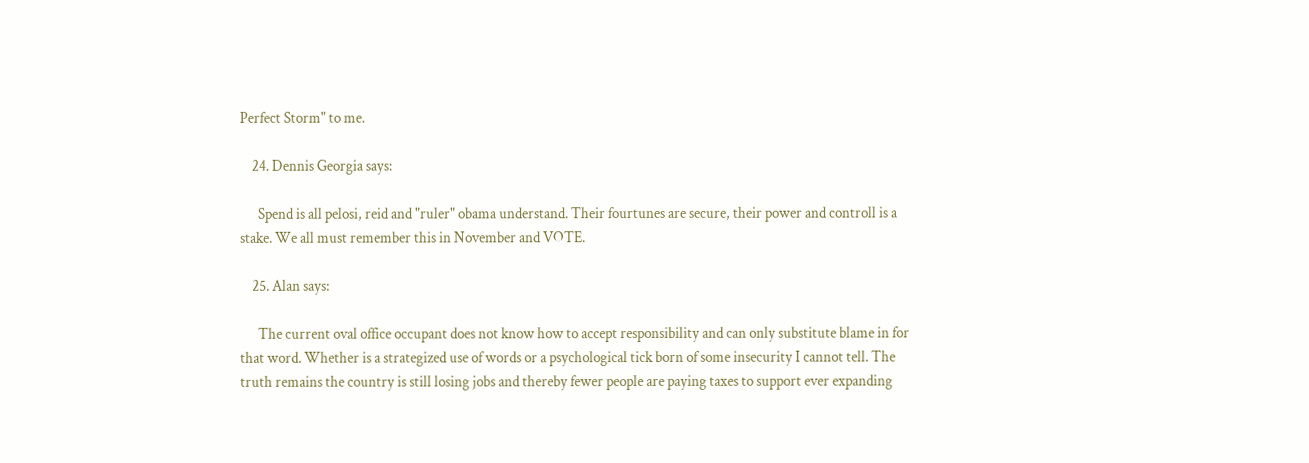Perfect Storm" to me.

    24. Dennis Georgia says:

      Spend is all pelosi, reid and "ruler" obama understand. Their fourtunes are secure, their power and controll is a stake. We all must remember this in November and VOTE.

    25. Alan says:

      The current oval office occupant does not know how to accept responsibility and can only substitute blame in for that word. Whether is a strategized use of words or a psychological tick born of some insecurity I cannot tell. The truth remains the country is still losing jobs and thereby fewer people are paying taxes to support ever expanding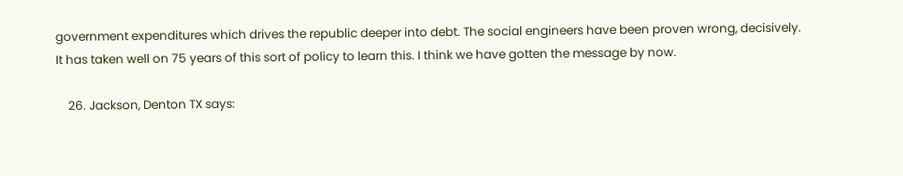government expenditures which drives the republic deeper into debt. The social engineers have been proven wrong, decisively. It has taken well on 75 years of this sort of policy to learn this. I think we have gotten the message by now.

    26. Jackson, Denton TX says: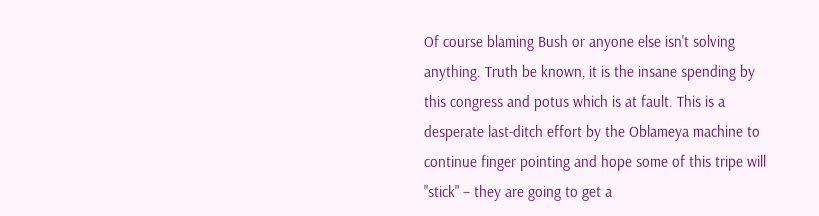Of course blaming Bush or anyone else isn't solving anything. Truth be known, it is the insane spending by this congress and potus which is at fault. This is a desperate last-ditch effort by the Oblameya machine to continue finger pointing and hope some of this tripe will "stick" – they are going to get a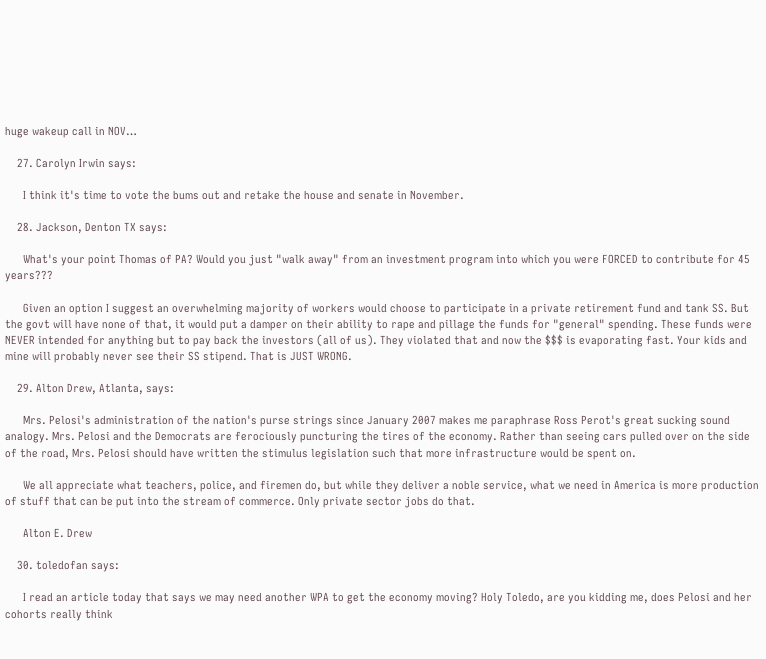huge wakeup call in NOV…

    27. Carolyn Irwin says:

      I think it's time to vote the bums out and retake the house and senate in November.

    28. Jackson, Denton TX says:

      What's your point Thomas of PA? Would you just "walk away" from an investment program into which you were FORCED to contribute for 45 years???

      Given an option I suggest an overwhelming majority of workers would choose to participate in a private retirement fund and tank SS. But the govt will have none of that, it would put a damper on their ability to rape and pillage the funds for "general" spending. These funds were NEVER intended for anything but to pay back the investors (all of us). They violated that and now the $$$ is evaporating fast. Your kids and mine will probably never see their SS stipend. That is JUST WRONG.

    29. Alton Drew, Atlanta, says:

      Mrs. Pelosi's administration of the nation's purse strings since January 2007 makes me paraphrase Ross Perot's great sucking sound analogy. Mrs. Pelosi and the Democrats are ferociously puncturing the tires of the economy. Rather than seeing cars pulled over on the side of the road, Mrs. Pelosi should have written the stimulus legislation such that more infrastructure would be spent on.

      We all appreciate what teachers, police, and firemen do, but while they deliver a noble service, what we need in America is more production of stuff that can be put into the stream of commerce. Only private sector jobs do that.

      Alton E. Drew

    30. toledofan says:

      I read an article today that says we may need another WPA to get the economy moving? Holy Toledo, are you kidding me, does Pelosi and her cohorts really think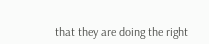that they are doing the right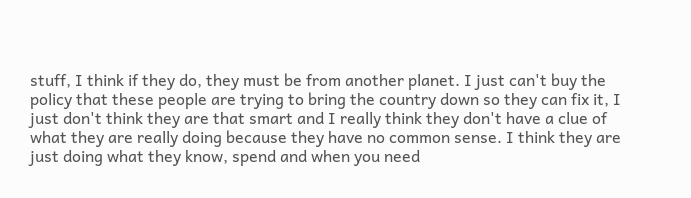stuff, I think if they do, they must be from another planet. I just can't buy the policy that these people are trying to bring the country down so they can fix it, I just don't think they are that smart and I really think they don't have a clue of what they are really doing because they have no common sense. I think they are just doing what they know, spend and when you need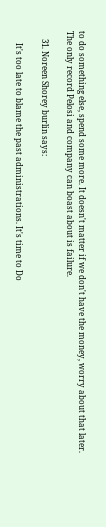to do something else, spend some more. It doesn't matter if we don't have the money, worry about that later. The only record Pelosi and company can boast about is failure.

    31. Noreen Shorey burlin says:

      It's too late to blame the past administrations. It's time to Do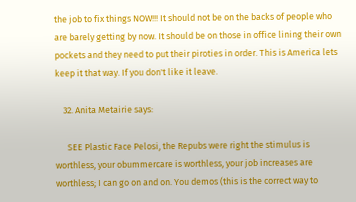the job to fix things NOW!!! It should not be on the backs of people who are barely getting by now. It should be on those in office lining their own pockets and they need to put their piroties in order. This is America lets keep it that way. If you don't like it leave.

    32. Anita Metairie says:

      SEE Plastic Face Pelosi, the Repubs were right the stimulus is worthless, your obummercare is worthless, your job increases are worthless; I can go on and on. You demos (this is the correct way to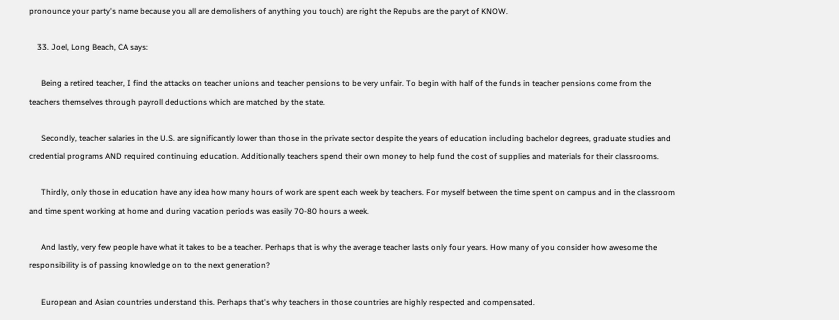pronounce your party's name because you all are demolishers of anything you touch) are right the Repubs are the paryt of KNOW.

    33. Joel, Long Beach, CA says:

      Being a retired teacher, I find the attacks on teacher unions and teacher pensions to be very unfair. To begin with half of the funds in teacher pensions come from the teachers themselves through payroll deductions which are matched by the state.

      Secondly, teacher salaries in the U.S. are significantly lower than those in the private sector despite the years of education including bachelor degrees, graduate studies and credential programs AND required continuing education. Additionally teachers spend their own money to help fund the cost of supplies and materials for their classrooms.

      Thirdly, only those in education have any idea how many hours of work are spent each week by teachers. For myself between the time spent on campus and in the classroom and time spent working at home and during vacation periods was easily 70-80 hours a week.

      And lastly, very few people have what it takes to be a teacher. Perhaps that is why the average teacher lasts only four years. How many of you consider how awesome the responsibility is of passing knowledge on to the next generation?

      European and Asian countries understand this. Perhaps that's why teachers in those countries are highly respected and compensated.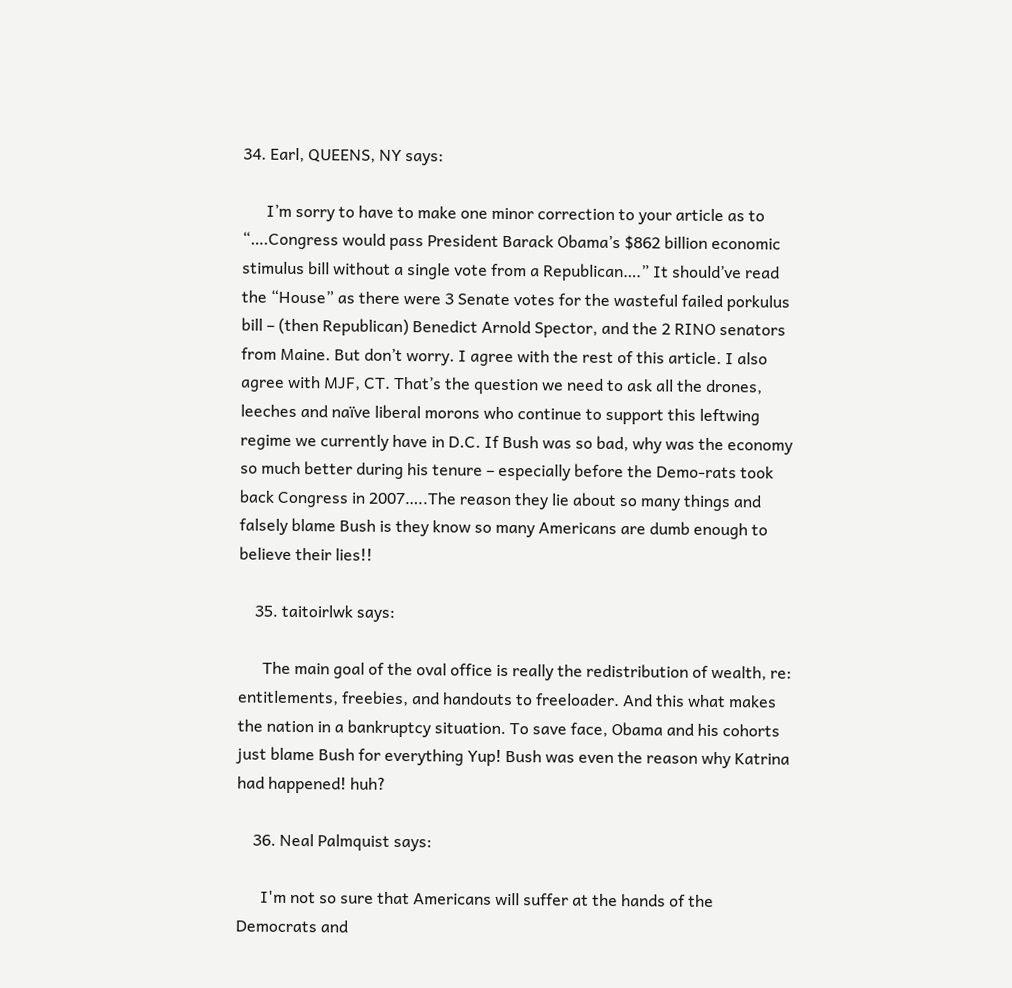34. Earl, QUEENS, NY says:

      I’m sorry to have to make one minor correction to your article as to “….Congress would pass President Barack Obama’s $862 billion economic stimulus bill without a single vote from a Republican….” It should’ve read the “House” as there were 3 Senate votes for the wasteful failed porkulus bill – (then Republican) Benedict Arnold Spector, and the 2 RINO senators from Maine. But don’t worry. I agree with the rest of this article. I also agree with MJF, CT. That’s the question we need to ask all the drones, leeches and naïve liberal morons who continue to support this leftwing regime we currently have in D.C. If Bush was so bad, why was the economy so much better during his tenure – especially before the Demo-rats took back Congress in 2007…..The reason they lie about so many things and falsely blame Bush is they know so many Americans are dumb enough to believe their lies!!

    35. taitoirlwk says:

      The main goal of the oval office is really the redistribution of wealth, re: entitlements, freebies, and handouts to freeloader. And this what makes the nation in a bankruptcy situation. To save face, Obama and his cohorts just blame Bush for everything Yup! Bush was even the reason why Katrina had happened! huh?

    36. Neal Palmquist says:

      I'm not so sure that Americans will suffer at the hands of the Democrats and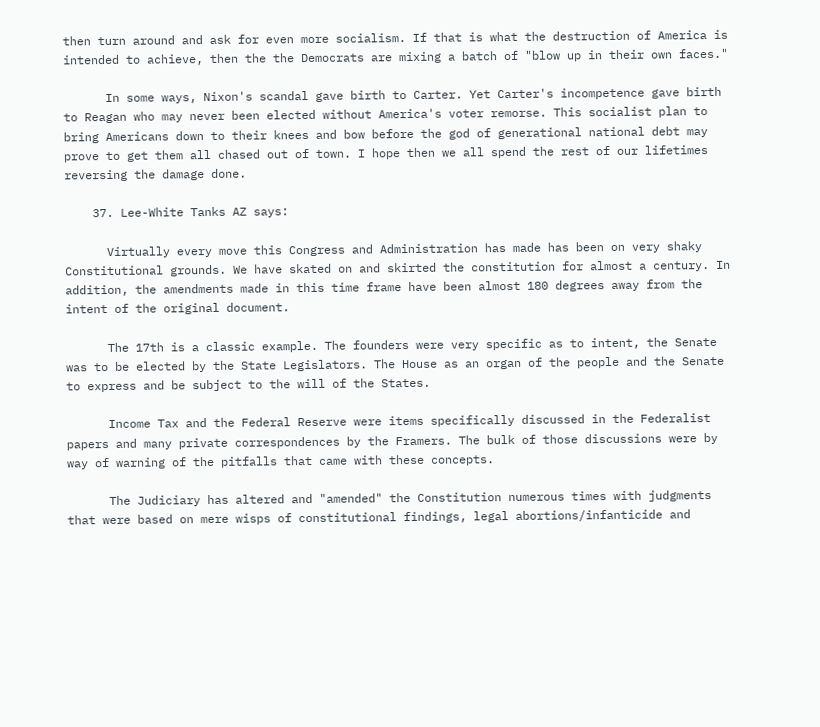then turn around and ask for even more socialism. If that is what the destruction of America is intended to achieve, then the the Democrats are mixing a batch of "blow up in their own faces."

      In some ways, Nixon's scandal gave birth to Carter. Yet Carter's incompetence gave birth to Reagan who may never been elected without America's voter remorse. This socialist plan to bring Americans down to their knees and bow before the god of generational national debt may prove to get them all chased out of town. I hope then we all spend the rest of our lifetimes reversing the damage done.

    37. Lee-White Tanks AZ says:

      Virtually every move this Congress and Administration has made has been on very shaky Constitutional grounds. We have skated on and skirted the constitution for almost a century. In addition, the amendments made in this time frame have been almost 180 degrees away from the intent of the original document.

      The 17th is a classic example. The founders were very specific as to intent, the Senate was to be elected by the State Legislators. The House as an organ of the people and the Senate to express and be subject to the will of the States.

      Income Tax and the Federal Reserve were items specifically discussed in the Federalist papers and many private correspondences by the Framers. The bulk of those discussions were by way of warning of the pitfalls that came with these concepts.

      The Judiciary has altered and "amended" the Constitution numerous times with judgments that were based on mere wisps of constitutional findings, legal abortions/infanticide and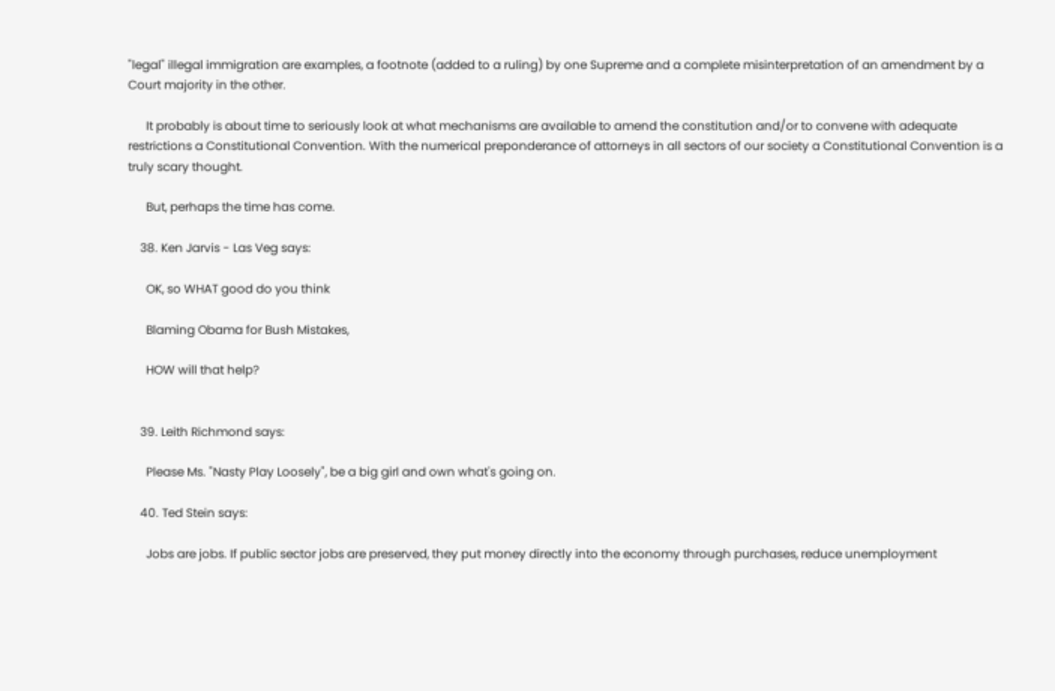"legal" illegal immigration are examples, a footnote (added to a ruling) by one Supreme and a complete misinterpretation of an amendment by a Court majority in the other.

      It probably is about time to seriously look at what mechanisms are available to amend the constitution and/or to convene with adequate restrictions a Constitutional Convention. With the numerical preponderance of attorneys in all sectors of our society a Constitutional Convention is a truly scary thought.

      But, perhaps the time has come.

    38. Ken Jarvis - Las Veg says:

      OK, so WHAT good do you think

      Blaming Obama for Bush Mistakes,

      HOW will that help?


    39. Leith Richmond says:

      Please Ms. "Nasty Play Loosely", be a big girl and own what's going on.

    40. Ted Stein says:

      Jobs are jobs. If public sector jobs are preserved, they put money directly into the economy through purchases, reduce unemployment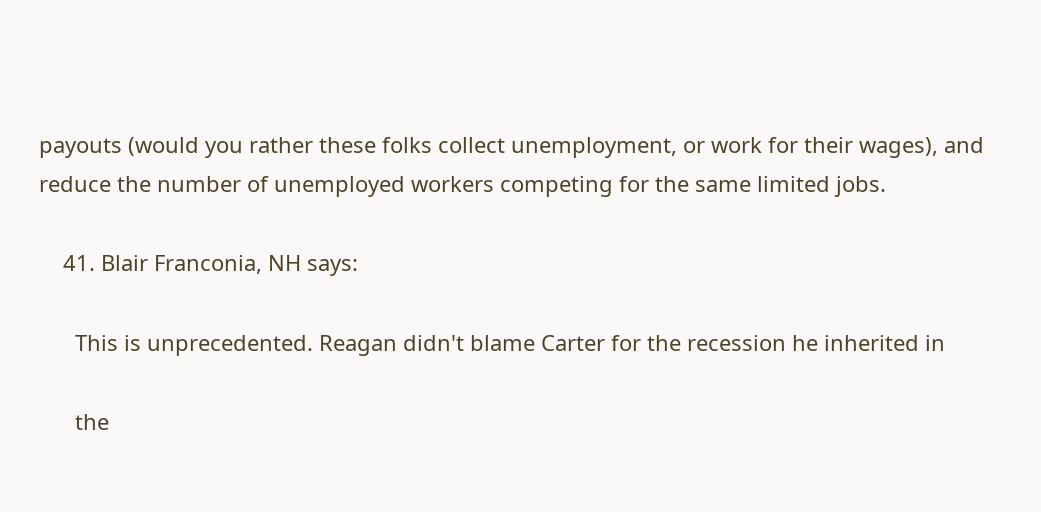payouts (would you rather these folks collect unemployment, or work for their wages), and reduce the number of unemployed workers competing for the same limited jobs.

    41. Blair Franconia, NH says:

      This is unprecedented. Reagan didn't blame Carter for the recession he inherited in

      the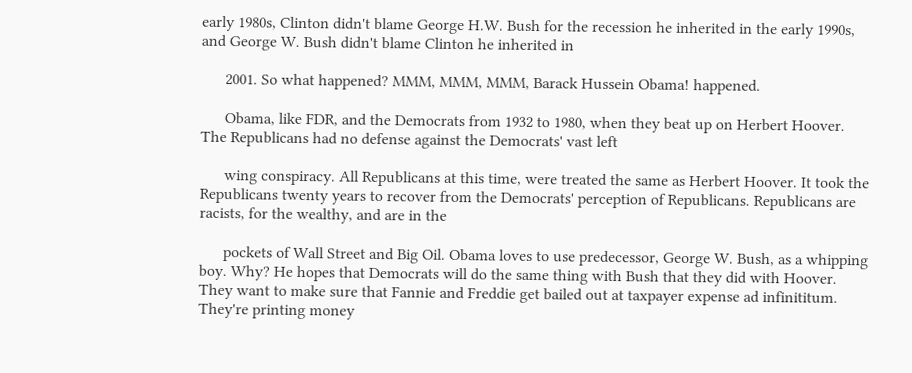early 1980s, Clinton didn't blame George H.W. Bush for the recession he inherited in the early 1990s, and George W. Bush didn't blame Clinton he inherited in

      2001. So what happened? MMM, MMM, MMM, Barack Hussein Obama! happened.

      Obama, like FDR, and the Democrats from 1932 to 1980, when they beat up on Herbert Hoover. The Republicans had no defense against the Democrats' vast left

      wing conspiracy. All Republicans at this time, were treated the same as Herbert Hoover. It took the Republicans twenty years to recover from the Democrats' perception of Republicans. Republicans are racists, for the wealthy, and are in the

      pockets of Wall Street and Big Oil. Obama loves to use predecessor, George W. Bush, as a whipping boy. Why? He hopes that Democrats will do the same thing with Bush that they did with Hoover. They want to make sure that Fannie and Freddie get bailed out at taxpayer expense ad infinititum. They're printing money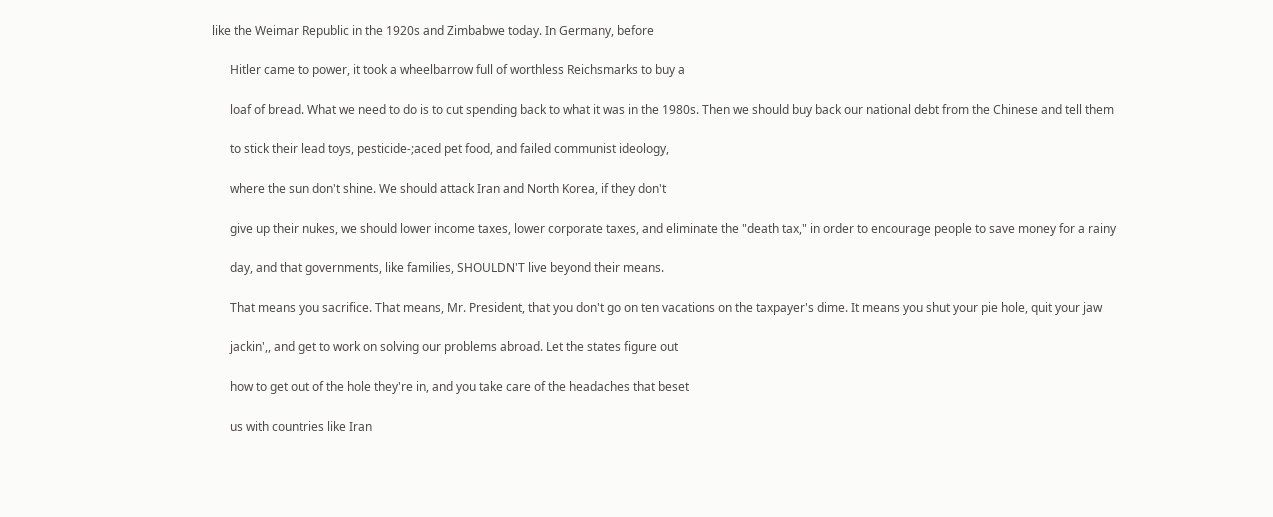like the Weimar Republic in the 1920s and Zimbabwe today. In Germany, before

      Hitler came to power, it took a wheelbarrow full of worthless Reichsmarks to buy a

      loaf of bread. What we need to do is to cut spending back to what it was in the 1980s. Then we should buy back our national debt from the Chinese and tell them

      to stick their lead toys, pesticide-;aced pet food, and failed communist ideology,

      where the sun don't shine. We should attack Iran and North Korea, if they don't

      give up their nukes, we should lower income taxes, lower corporate taxes, and eliminate the "death tax," in order to encourage people to save money for a rainy

      day, and that governments, like families, SHOULDN'T live beyond their means.

      That means you sacrifice. That means, Mr. President, that you don't go on ten vacations on the taxpayer's dime. It means you shut your pie hole, quit your jaw

      jackin',, and get to work on solving our problems abroad. Let the states figure out

      how to get out of the hole they're in, and you take care of the headaches that beset

      us with countries like Iran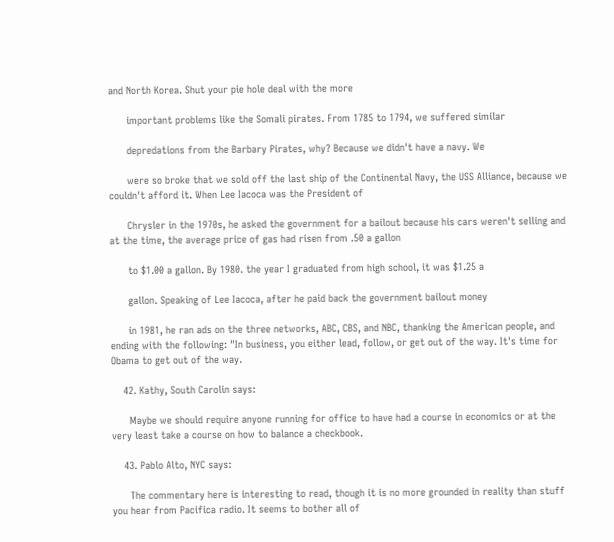and North Korea. Shut your pie hole deal with the more

      important problems like the Somali pirates. From 1785 to 1794, we suffered similar

      depredations from the Barbary Pirates, why? Because we didn't have a navy. We

      were so broke that we sold off the last ship of the Continental Navy, the USS Alliance, because we couldn't afford it. When Lee Iacoca was the President of

      Chrysler in the 1970s, he asked the government for a bailout because his cars weren't selling and at the time, the average price of gas had risen from .50 a gallon

      to $1.00 a gallon. By 1980. the year I graduated from high school, it was $1.25 a

      gallon. Speaking of Lee Iacoca, after he paid back the government bailout money

      in 1981, he ran ads on the three networks, ABC, CBS, and NBC, thanking the American people, and ending with the following: "In business, you either lead, follow, or get out of the way. It's time for Obama to get out of the way.

    42. Kathy, South Carolin says:

      Maybe we should require anyone running for office to have had a course in economics or at the very least take a course on how to balance a checkbook.

    43. Pablo Alto, NYC says:

      The commentary here is interesting to read, though it is no more grounded in reality than stuff you hear from Pacifica radio. It seems to bother all of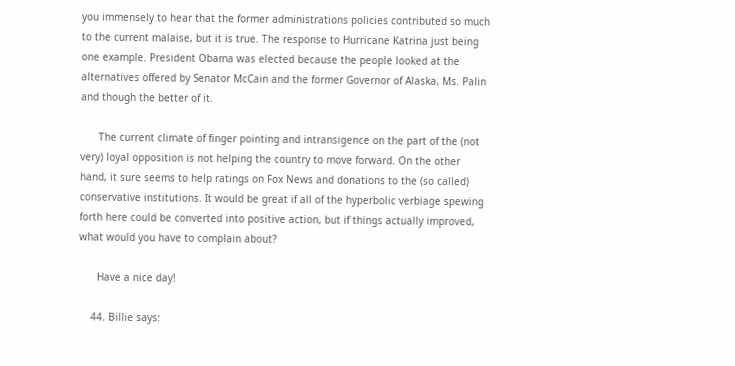you immensely to hear that the former administrations policies contributed so much to the current malaise, but it is true. The response to Hurricane Katrina just being one example. President Obama was elected because the people looked at the alternatives offered by Senator McCain and the former Governor of Alaska, Ms. Palin and though the better of it.

      The current climate of finger pointing and intransigence on the part of the (not very) loyal opposition is not helping the country to move forward. On the other hand, it sure seems to help ratings on Fox News and donations to the (so called) conservative institutions. It would be great if all of the hyperbolic verbiage spewing forth here could be converted into positive action, but if things actually improved, what would you have to complain about?

      Have a nice day!

    44. Billie says: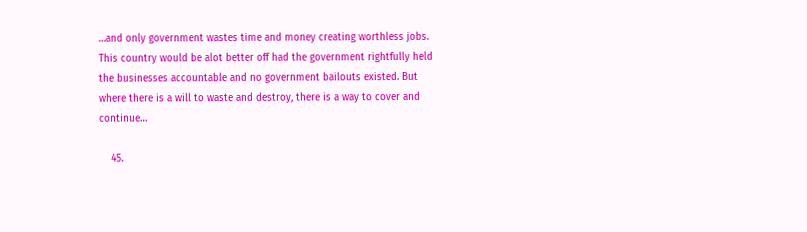…and only government wastes time and money creating worthless jobs. This country would be alot better off had the government rightfully held the businesses accountable and no government bailouts existed. But where there is a will to waste and destroy, there is a way to cover and continue…

    45.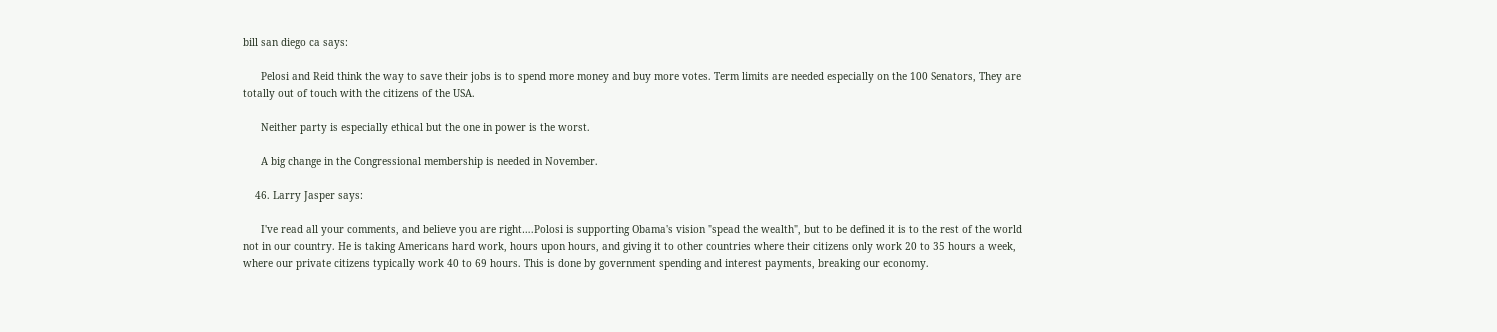bill san diego ca says:

      Pelosi and Reid think the way to save their jobs is to spend more money and buy more votes. Term limits are needed especially on the 100 Senators, They are totally out of touch with the citizens of the USA.

      Neither party is especially ethical but the one in power is the worst.

      A big change in the Congressional membership is needed in November.

    46. Larry Jasper says:

      I've read all your comments, and believe you are right….Polosi is supporting Obama's vision "spead the wealth", but to be defined it is to the rest of the world not in our country. He is taking Americans hard work, hours upon hours, and giving it to other countries where their citizens only work 20 to 35 hours a week, where our private citizens typically work 40 to 69 hours. This is done by government spending and interest payments, breaking our economy.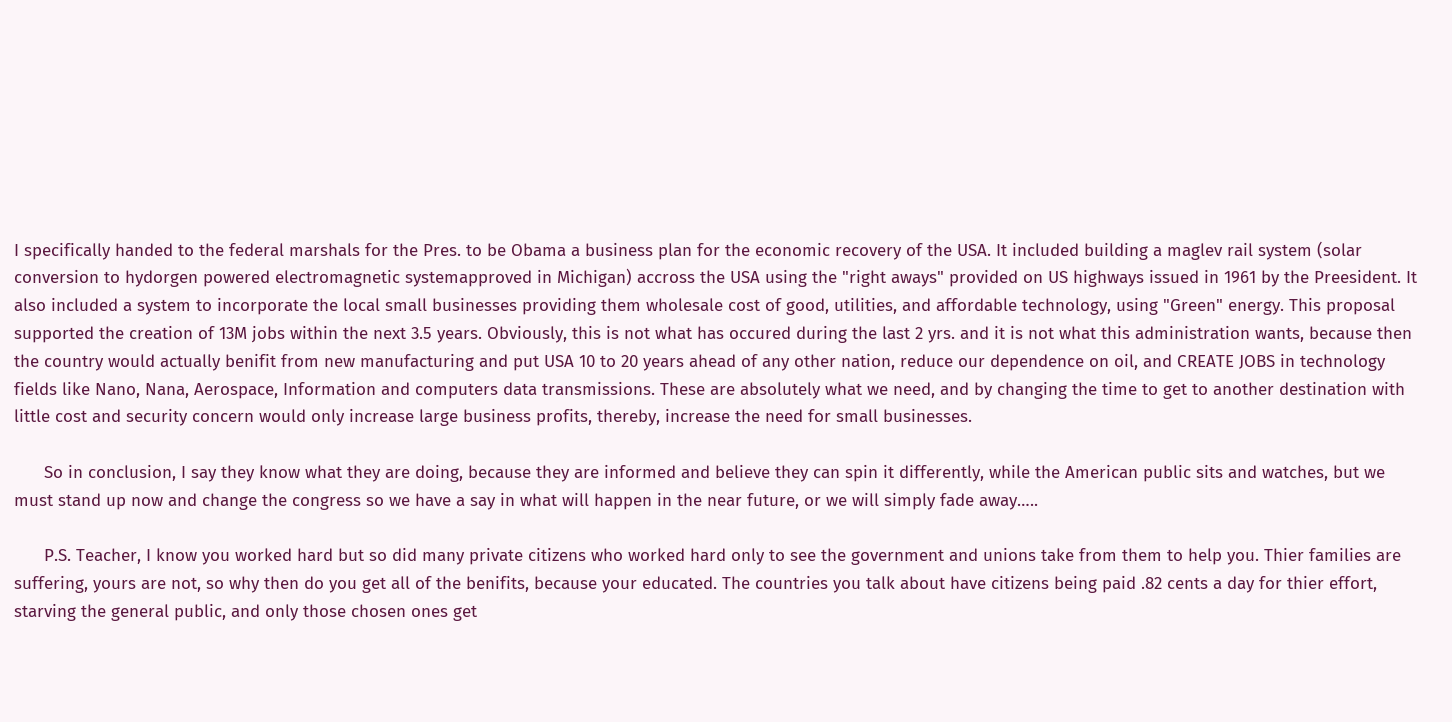I specifically handed to the federal marshals for the Pres. to be Obama a business plan for the economic recovery of the USA. It included building a maglev rail system (solar conversion to hydorgen powered electromagnetic systemapproved in Michigan) accross the USA using the "right aways" provided on US highways issued in 1961 by the Preesident. It also included a system to incorporate the local small businesses providing them wholesale cost of good, utilities, and affordable technology, using "Green" energy. This proposal supported the creation of 13M jobs within the next 3.5 years. Obviously, this is not what has occured during the last 2 yrs. and it is not what this administration wants, because then the country would actually benifit from new manufacturing and put USA 10 to 20 years ahead of any other nation, reduce our dependence on oil, and CREATE JOBS in technology fields like Nano, Nana, Aerospace, Information and computers data transmissions. These are absolutely what we need, and by changing the time to get to another destination with little cost and security concern would only increase large business profits, thereby, increase the need for small businesses.

      So in conclusion, I say they know what they are doing, because they are informed and believe they can spin it differently, while the American public sits and watches, but we must stand up now and change the congress so we have a say in what will happen in the near future, or we will simply fade away…..

      P.S. Teacher, I know you worked hard but so did many private citizens who worked hard only to see the government and unions take from them to help you. Thier families are suffering, yours are not, so why then do you get all of the benifits, because your educated. The countries you talk about have citizens being paid .82 cents a day for thier effort, starving the general public, and only those chosen ones get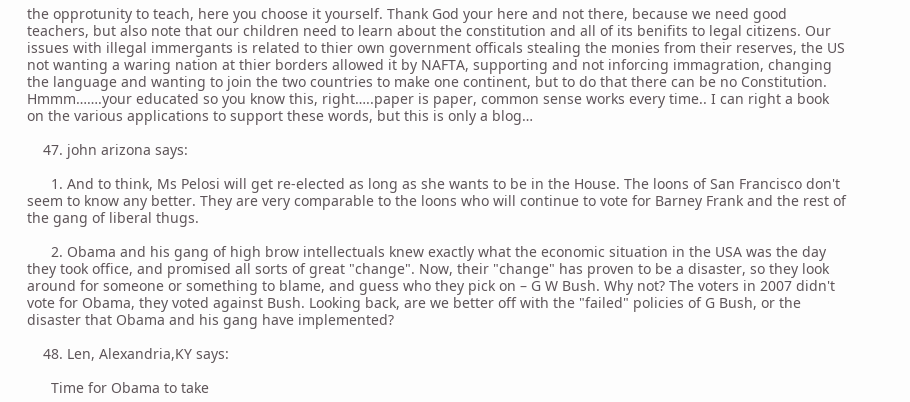the opprotunity to teach, here you choose it yourself. Thank God your here and not there, because we need good teachers, but also note that our children need to learn about the constitution and all of its benifits to legal citizens. Our issues with illegal immergants is related to thier own government officals stealing the monies from their reserves, the US not wanting a waring nation at thier borders allowed it by NAFTA, supporting and not inforcing immagration, changing the language and wanting to join the two countries to make one continent, but to do that there can be no Constitution. Hmmm…….your educated so you know this, right…..paper is paper, common sense works every time.. I can right a book on the various applications to support these words, but this is only a blog…

    47. john arizona says:

      1. And to think, Ms Pelosi will get re-elected as long as she wants to be in the House. The loons of San Francisco don't seem to know any better. They are very comparable to the loons who will continue to vote for Barney Frank and the rest of the gang of liberal thugs.

      2. Obama and his gang of high brow intellectuals knew exactly what the economic situation in the USA was the day they took office, and promised all sorts of great "change". Now, their "change" has proven to be a disaster, so they look around for someone or something to blame, and guess who they pick on – G W Bush. Why not? The voters in 2007 didn't vote for Obama, they voted against Bush. Looking back, are we better off with the "failed" policies of G Bush, or the disaster that Obama and his gang have implemented?

    48. Len, Alexandria,KY says:

      Time for Obama to take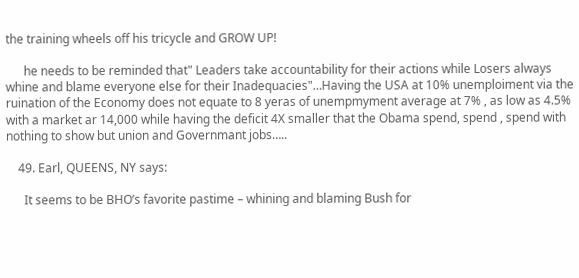the training wheels off his tricycle and GROW UP!

      he needs to be reminded that" Leaders take accountability for their actions while Losers always whine and blame everyone else for their Inadequacies"…Having the USA at 10% unemploiment via the ruination of the Economy does not equate to 8 yeras of unempmyment average at 7% , as low as 4.5% with a market ar 14,000 while having the deficit 4X smaller that the Obama spend, spend , spend with nothing to show but union and Governmant jobs…..

    49. Earl, QUEENS, NY says:

      It seems to be BHO’s favorite pastime – whining and blaming Bush for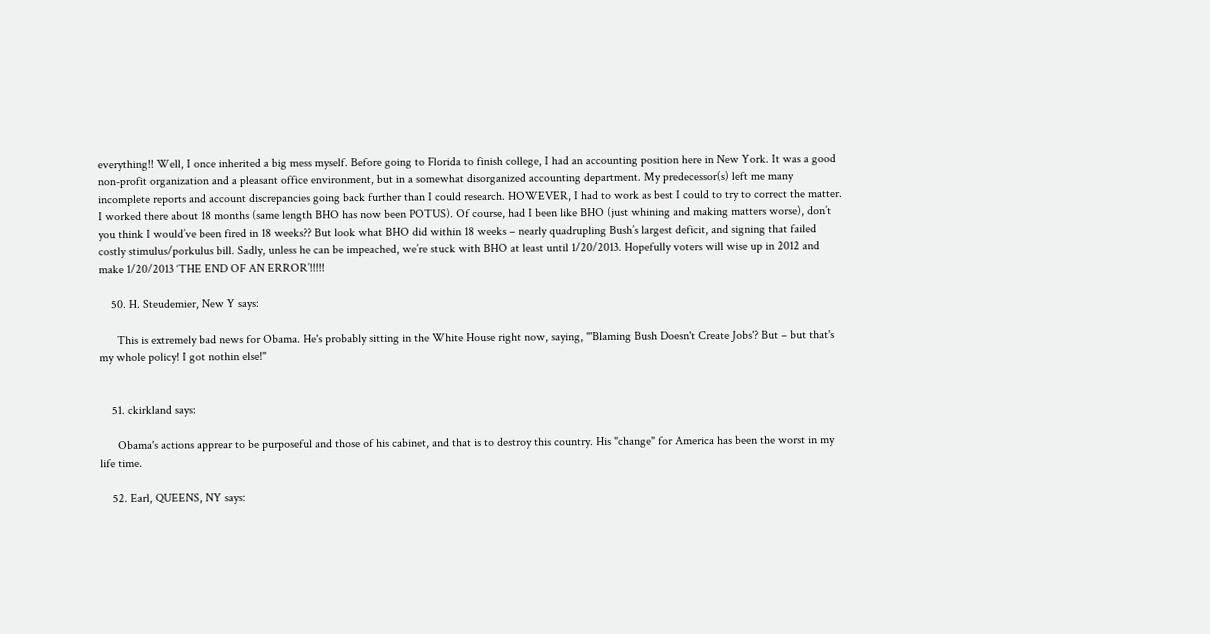everything!! Well, I once inherited a big mess myself. Before going to Florida to finish college, I had an accounting position here in New York. It was a good non-profit organization and a pleasant office environment, but in a somewhat disorganized accounting department. My predecessor(s) left me many incomplete reports and account discrepancies going back further than I could research. HOWEVER, I had to work as best I could to try to correct the matter. I worked there about 18 months (same length BHO has now been POTUS). Of course, had I been like BHO (just whining and making matters worse), don’t you think I would’ve been fired in 18 weeks?? But look what BHO did within 18 weeks – nearly quadrupling Bush’s largest deficit, and signing that failed costly stimulus/porkulus bill. Sadly, unless he can be impeached, we’re stuck with BHO at least until 1/20/2013. Hopefully voters will wise up in 2012 and make 1/20/2013 ‘THE END OF AN ERROR’!!!!!

    50. H. Steudemier, New Y says:

      This is extremely bad news for Obama. He's probably sitting in the White House right now, saying, "'Blaming Bush Doesn't Create Jobs'? But – but that's my whole policy! I got nothin else!"


    51. ckirkland says:

      Obama's actions apprear to be purposeful and those of his cabinet, and that is to destroy this country. His "change" for America has been the worst in my life time.

    52. Earl, QUEENS, NY says: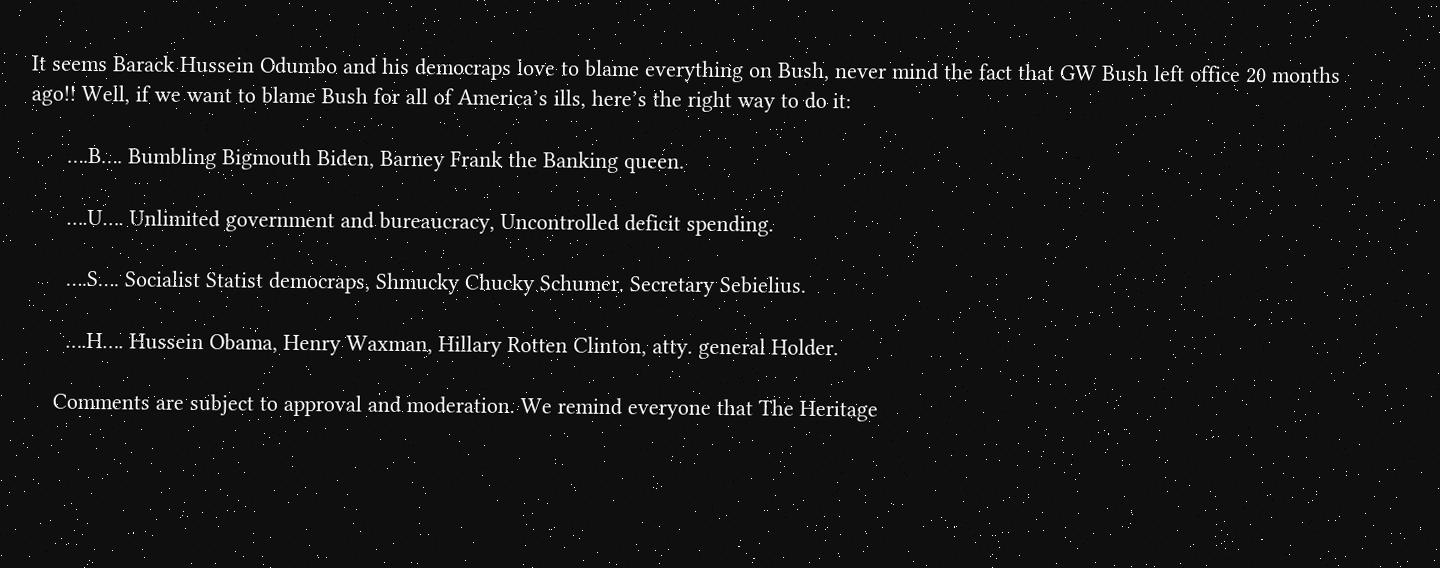It seems Barack Hussein Odumbo and his democraps love to blame everything on Bush, never mind the fact that GW Bush left office 20 months ago!! Well, if we want to blame Bush for all of America’s ills, here’s the right way to do it:

      ….B…. Bumbling Bigmouth Biden, Barney Frank the Banking queen.

      ….U…. Unlimited government and bureaucracy, Uncontrolled deficit spending.

      ….S…. Socialist Statist democraps, Shmucky Chucky Schumer. Secretary Sebielius.

      ….H…. Hussein Obama, Henry Waxman, Hillary Rotten Clinton, atty. general Holder.

    Comments are subject to approval and moderation. We remind everyone that The Heritage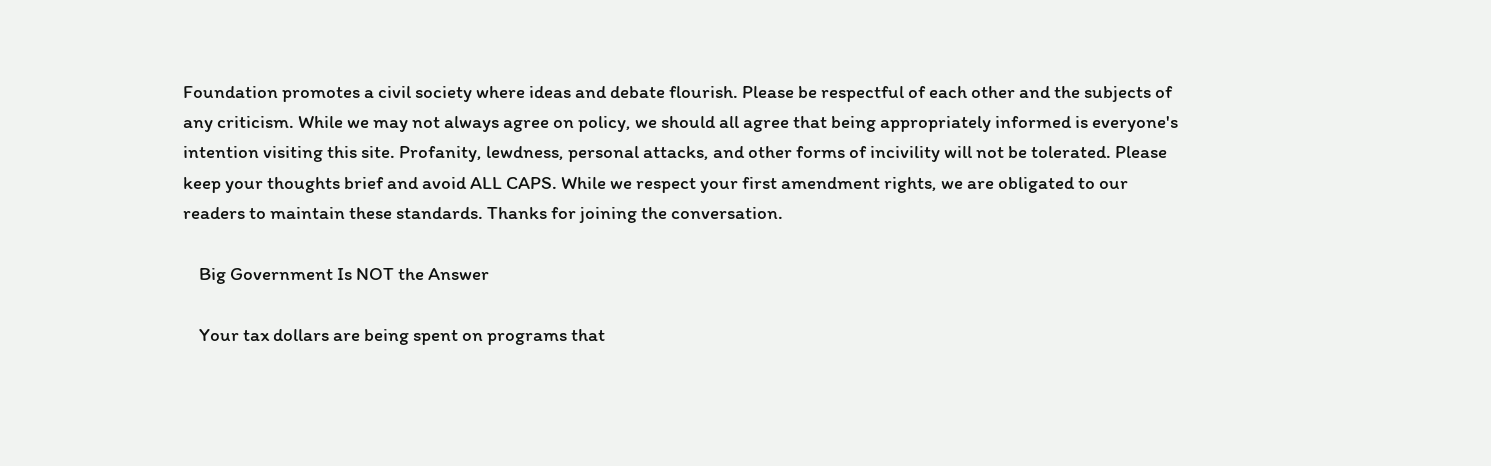Foundation promotes a civil society where ideas and debate flourish. Please be respectful of each other and the subjects of any criticism. While we may not always agree on policy, we should all agree that being appropriately informed is everyone's intention visiting this site. Profanity, lewdness, personal attacks, and other forms of incivility will not be tolerated. Please keep your thoughts brief and avoid ALL CAPS. While we respect your first amendment rights, we are obligated to our readers to maintain these standards. Thanks for joining the conversation.

    Big Government Is NOT the Answer

    Your tax dollars are being spent on programs that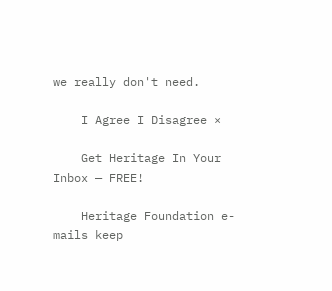we really don't need.

    I Agree I Disagree ×

    Get Heritage In Your Inbox — FREE!

    Heritage Foundation e-mails keep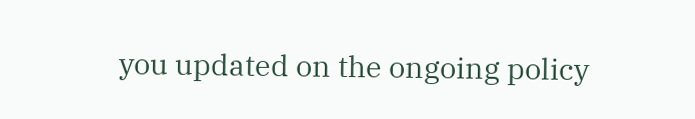you updated on the ongoing policy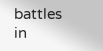battles in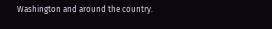Washington and around the country.